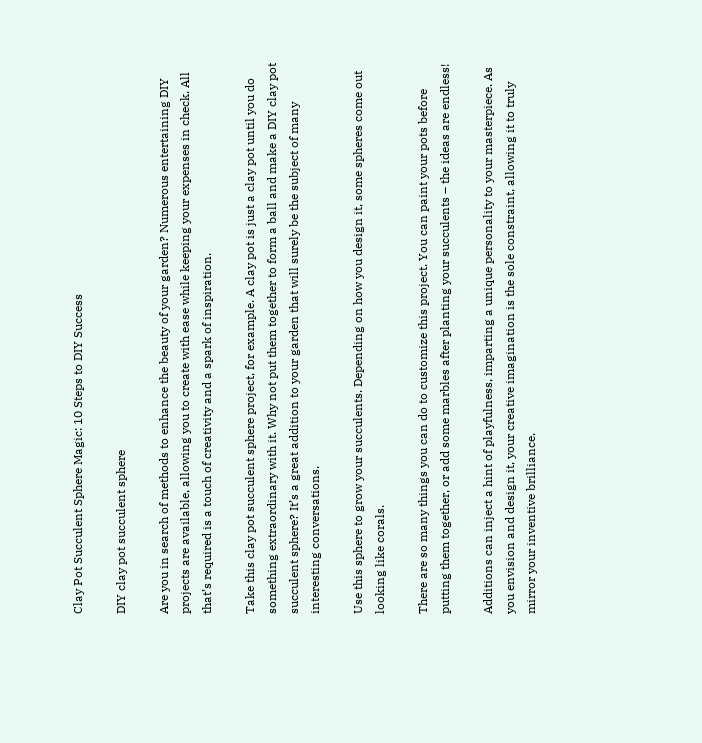Clay Pot Succulent Sphere Magic: 10 Steps to DIY Success

DIY clay pot succulent sphere

Are you in search of methods to enhance the beauty of your garden? Numerous entertaining DIY projects are available, allowing you to create with ease while keeping your expenses in check. All that’s required is a touch of creativity and a spark of inspiration.

Take this clay pot succulent sphere project, for example. A clay pot is just a clay pot until you do something extraordinary with it. Why not put them together to form a ball and make a DIY clay pot succulent sphere? It’s a great addition to your garden that will surely be the subject of many interesting conversations.

Use this sphere to grow your succulents. Depending on how you design it, some spheres come out looking like corals.

There are so many things you can do to customize this project. You can paint your pots before putting them together, or add some marbles after planting your succulents – the ideas are endless!

Additions can inject a hint of playfulness, imparting a unique personality to your masterpiece. As you envision and design it, your creative imagination is the sole constraint, allowing it to truly mirror your inventive brilliance.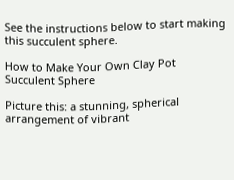See the instructions below to start making this succulent sphere.

How to Make Your Own Clay Pot Succulent Sphere

Picture this: a stunning, spherical arrangement of vibrant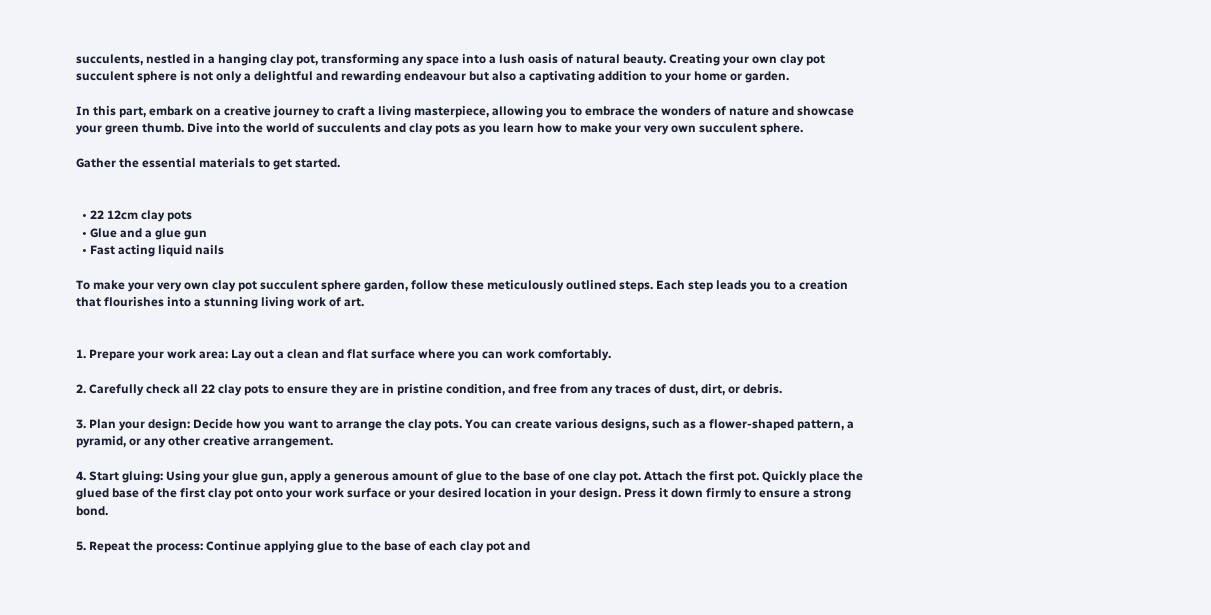succulents, nestled in a hanging clay pot, transforming any space into a lush oasis of natural beauty. Creating your own clay pot succulent sphere is not only a delightful and rewarding endeavour but also a captivating addition to your home or garden.

In this part, embark on a creative journey to craft a living masterpiece, allowing you to embrace the wonders of nature and showcase your green thumb. Dive into the world of succulents and clay pots as you learn how to make your very own succulent sphere.

Gather the essential materials to get started.


  • 22 12cm clay pots
  • Glue and a glue gun
  • Fast acting liquid nails

To make your very own clay pot succulent sphere garden, follow these meticulously outlined steps. Each step leads you to a creation that flourishes into a stunning living work of art.


1. Prepare your work area: Lay out a clean and flat surface where you can work comfortably.

2. Carefully check all 22 clay pots to ensure they are in pristine condition, and free from any traces of dust, dirt, or debris.

3. Plan your design: Decide how you want to arrange the clay pots. You can create various designs, such as a flower-shaped pattern, a pyramid, or any other creative arrangement.

4. Start gluing: Using your glue gun, apply a generous amount of glue to the base of one clay pot. Attach the first pot. Quickly place the glued base of the first clay pot onto your work surface or your desired location in your design. Press it down firmly to ensure a strong bond.

5. Repeat the process: Continue applying glue to the base of each clay pot and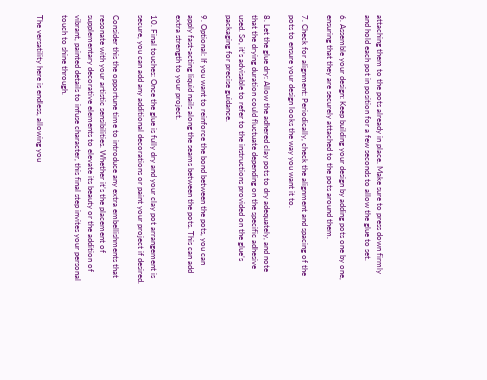attaching them to the pots already in place. Make sure to press down firmly and hold each pot in position for a few seconds to allow the glue to set.

6. Assemble your design: Keep building your design by adding pots one by one, ensuring that they are securely attached to the pots around them.

7. Check for alignment: Periodically, check the alignment and spacing of the pots to ensure your design looks the way you want it to.

8. Let the glue dry: Allow the adhered clay pots to dry adequately, and note that the drying duration could fluctuate depending on the specific adhesive used. So, it’s advisable to refer to the instructions provided on the glue’s packaging for precise guidance.

9. Optional: If you want to reinforce the bond between the pots, you can apply fast-acting liquid nails along the seams between the pots. This can add extra strength to your project.

10. Final touches: Once the glue is fully dry and your clay pot arrangement is secure, you can add any additional decorations or paint your project if desired.

Consider this the opportune time to introduce any extra embellishments that resonate with your artistic sensibilities. Whether it’s the placement of supplementary decorative elements to elevate its beauty or the addition of vibrant, painted details to infuse character, this final step invites your personal touch to shine through.

The versatility here is endless, allowing you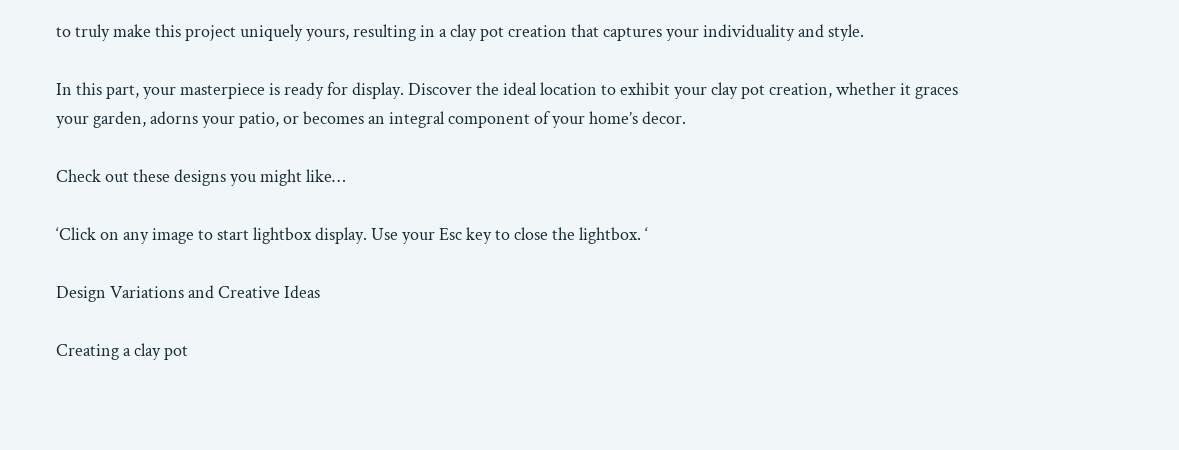to truly make this project uniquely yours, resulting in a clay pot creation that captures your individuality and style.

In this part, your masterpiece is ready for display. Discover the ideal location to exhibit your clay pot creation, whether it graces your garden, adorns your patio, or becomes an integral component of your home’s decor.

Check out these designs you might like…

‘Click on any image to start lightbox display. Use your Esc key to close the lightbox. ‘

Design Variations and Creative Ideas

Creating a clay pot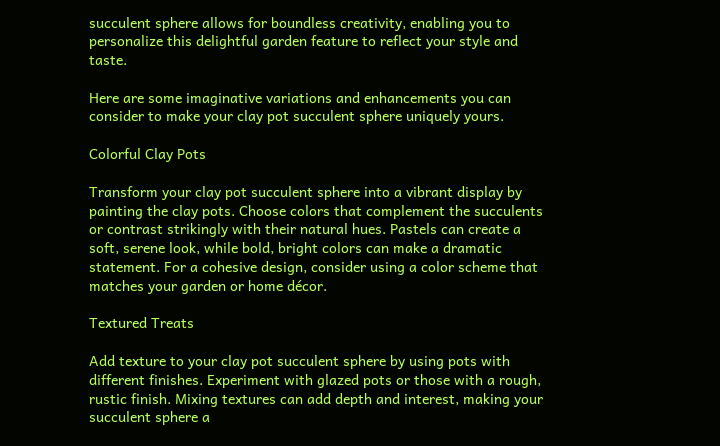succulent sphere allows for boundless creativity, enabling you to personalize this delightful garden feature to reflect your style and taste.

Here are some imaginative variations and enhancements you can consider to make your clay pot succulent sphere uniquely yours.

Colorful Clay Pots

Transform your clay pot succulent sphere into a vibrant display by painting the clay pots. Choose colors that complement the succulents or contrast strikingly with their natural hues. Pastels can create a soft, serene look, while bold, bright colors can make a dramatic statement. For a cohesive design, consider using a color scheme that matches your garden or home décor.

Textured Treats

Add texture to your clay pot succulent sphere by using pots with different finishes. Experiment with glazed pots or those with a rough, rustic finish. Mixing textures can add depth and interest, making your succulent sphere a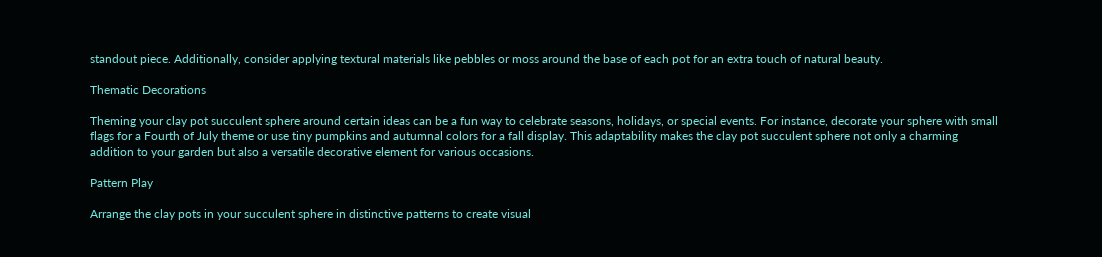standout piece. Additionally, consider applying textural materials like pebbles or moss around the base of each pot for an extra touch of natural beauty.

Thematic Decorations

Theming your clay pot succulent sphere around certain ideas can be a fun way to celebrate seasons, holidays, or special events. For instance, decorate your sphere with small flags for a Fourth of July theme or use tiny pumpkins and autumnal colors for a fall display. This adaptability makes the clay pot succulent sphere not only a charming addition to your garden but also a versatile decorative element for various occasions.

Pattern Play

Arrange the clay pots in your succulent sphere in distinctive patterns to create visual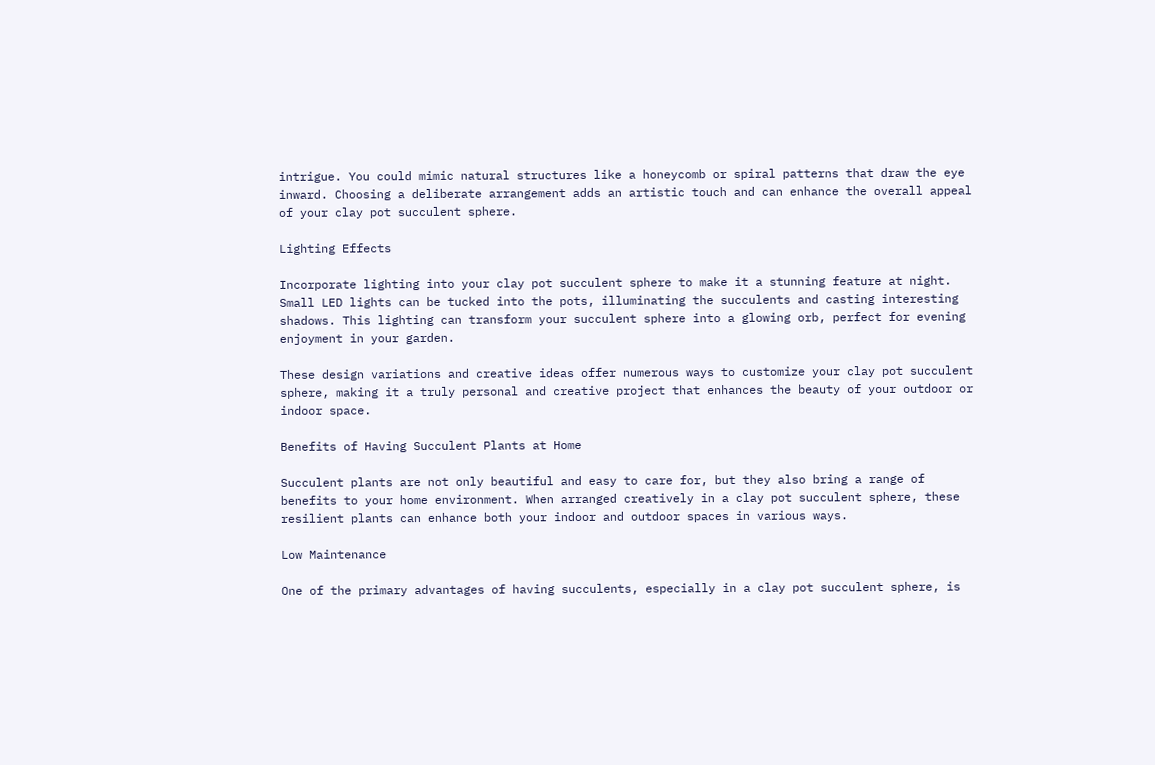intrigue. You could mimic natural structures like a honeycomb or spiral patterns that draw the eye inward. Choosing a deliberate arrangement adds an artistic touch and can enhance the overall appeal of your clay pot succulent sphere.

Lighting Effects

Incorporate lighting into your clay pot succulent sphere to make it a stunning feature at night. Small LED lights can be tucked into the pots, illuminating the succulents and casting interesting shadows. This lighting can transform your succulent sphere into a glowing orb, perfect for evening enjoyment in your garden.

These design variations and creative ideas offer numerous ways to customize your clay pot succulent sphere, making it a truly personal and creative project that enhances the beauty of your outdoor or indoor space.

Benefits of Having Succulent Plants at Home

Succulent plants are not only beautiful and easy to care for, but they also bring a range of benefits to your home environment. When arranged creatively in a clay pot succulent sphere, these resilient plants can enhance both your indoor and outdoor spaces in various ways.

Low Maintenance

One of the primary advantages of having succulents, especially in a clay pot succulent sphere, is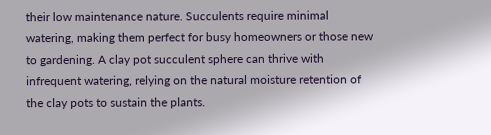their low maintenance nature. Succulents require minimal watering, making them perfect for busy homeowners or those new to gardening. A clay pot succulent sphere can thrive with infrequent watering, relying on the natural moisture retention of the clay pots to sustain the plants.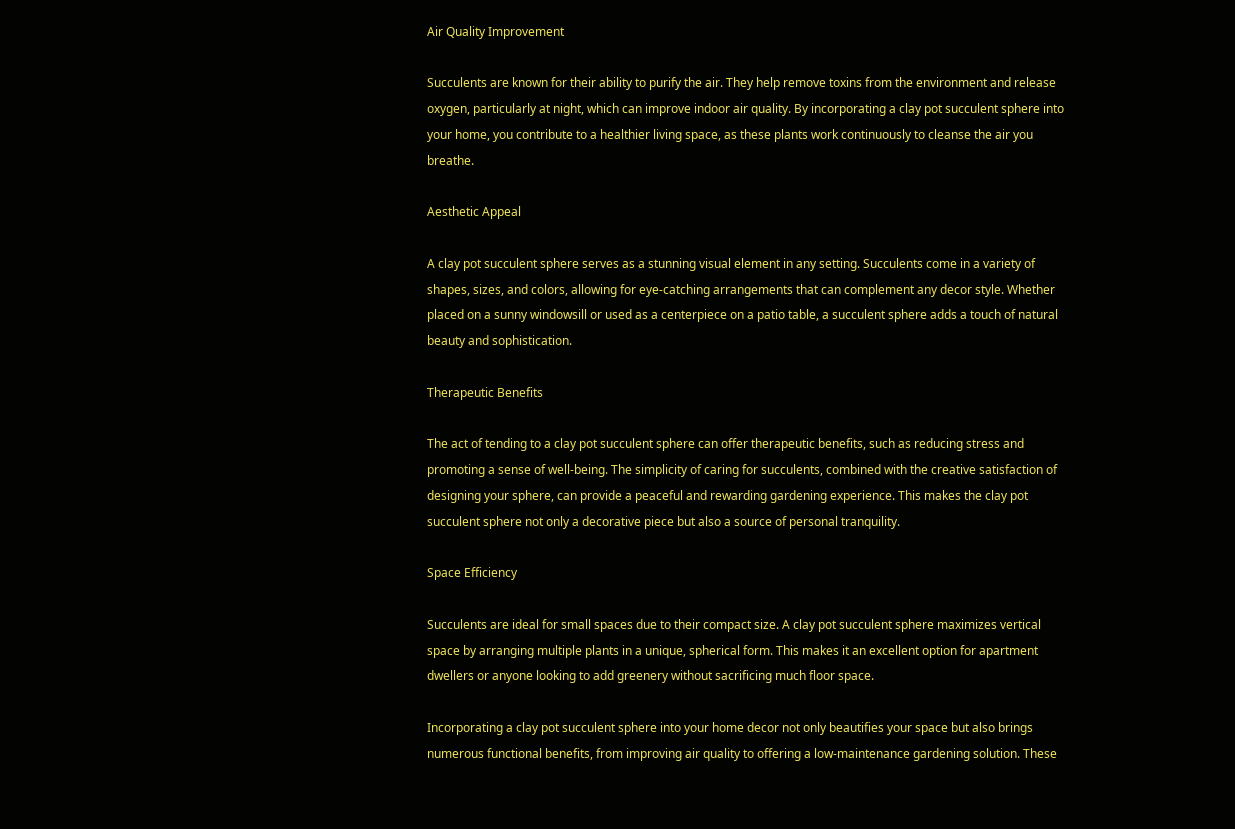Air Quality Improvement

Succulents are known for their ability to purify the air. They help remove toxins from the environment and release oxygen, particularly at night, which can improve indoor air quality. By incorporating a clay pot succulent sphere into your home, you contribute to a healthier living space, as these plants work continuously to cleanse the air you breathe.

Aesthetic Appeal

A clay pot succulent sphere serves as a stunning visual element in any setting. Succulents come in a variety of shapes, sizes, and colors, allowing for eye-catching arrangements that can complement any decor style. Whether placed on a sunny windowsill or used as a centerpiece on a patio table, a succulent sphere adds a touch of natural beauty and sophistication.

Therapeutic Benefits

The act of tending to a clay pot succulent sphere can offer therapeutic benefits, such as reducing stress and promoting a sense of well-being. The simplicity of caring for succulents, combined with the creative satisfaction of designing your sphere, can provide a peaceful and rewarding gardening experience. This makes the clay pot succulent sphere not only a decorative piece but also a source of personal tranquility.

Space Efficiency

Succulents are ideal for small spaces due to their compact size. A clay pot succulent sphere maximizes vertical space by arranging multiple plants in a unique, spherical form. This makes it an excellent option for apartment dwellers or anyone looking to add greenery without sacrificing much floor space.

Incorporating a clay pot succulent sphere into your home decor not only beautifies your space but also brings numerous functional benefits, from improving air quality to offering a low-maintenance gardening solution. These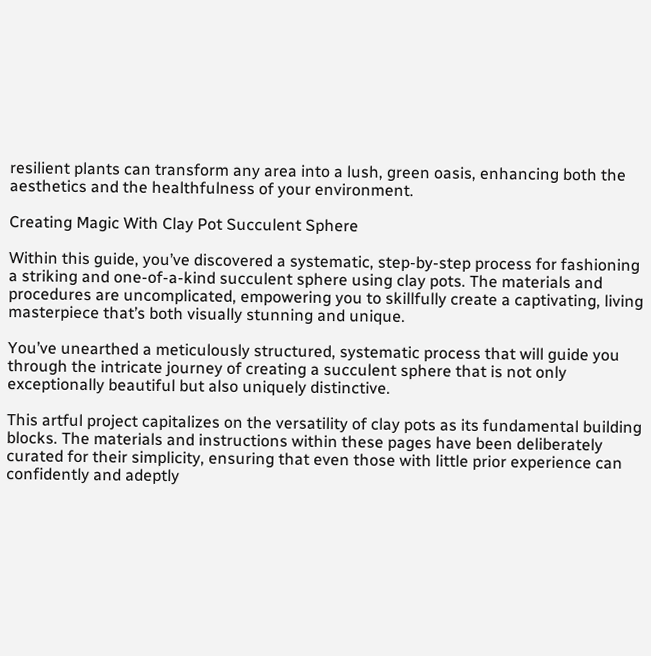resilient plants can transform any area into a lush, green oasis, enhancing both the aesthetics and the healthfulness of your environment.

Creating Magic With Clay Pot Succulent Sphere

Within this guide, you’ve discovered a systematic, step-by-step process for fashioning a striking and one-of-a-kind succulent sphere using clay pots. The materials and procedures are uncomplicated, empowering you to skillfully create a captivating, living masterpiece that’s both visually stunning and unique.

You’ve unearthed a meticulously structured, systematic process that will guide you through the intricate journey of creating a succulent sphere that is not only exceptionally beautiful but also uniquely distinctive.

This artful project capitalizes on the versatility of clay pots as its fundamental building blocks. The materials and instructions within these pages have been deliberately curated for their simplicity, ensuring that even those with little prior experience can confidently and adeptly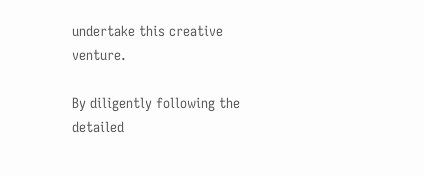undertake this creative venture.

By diligently following the detailed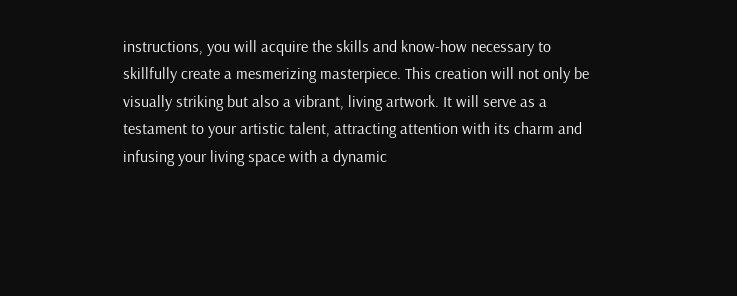instructions, you will acquire the skills and know-how necessary to skillfully create a mesmerizing masterpiece. This creation will not only be visually striking but also a vibrant, living artwork. It will serve as a testament to your artistic talent, attracting attention with its charm and infusing your living space with a dynamic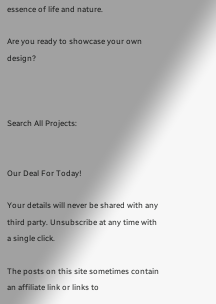essence of life and nature.

Are you ready to showcase your own design?



Search All Projects:


Our Deal For Today!

Your details will never be shared with any third party. Unsubscribe at any time with a single click.

The posts on this site sometimes contain an affiliate link or links to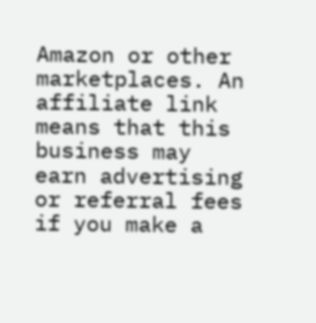Amazon or other marketplaces. An affiliate link means that this business may earn advertising or referral fees if you make a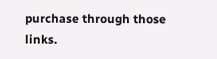purchase through those links.